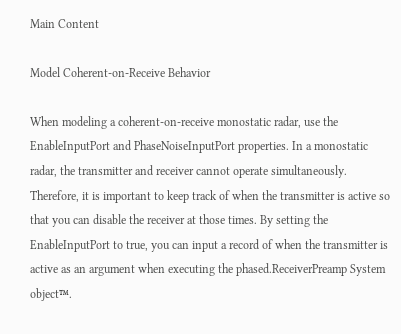Main Content

Model Coherent-on-Receive Behavior

When modeling a coherent-on-receive monostatic radar, use the EnableInputPort and PhaseNoiseInputPort properties. In a monostatic radar, the transmitter and receiver cannot operate simultaneously. Therefore, it is important to keep track of when the transmitter is active so that you can disable the receiver at those times. By setting the EnableInputPort to true, you can input a record of when the transmitter is active as an argument when executing the phased.ReceiverPreamp System object™.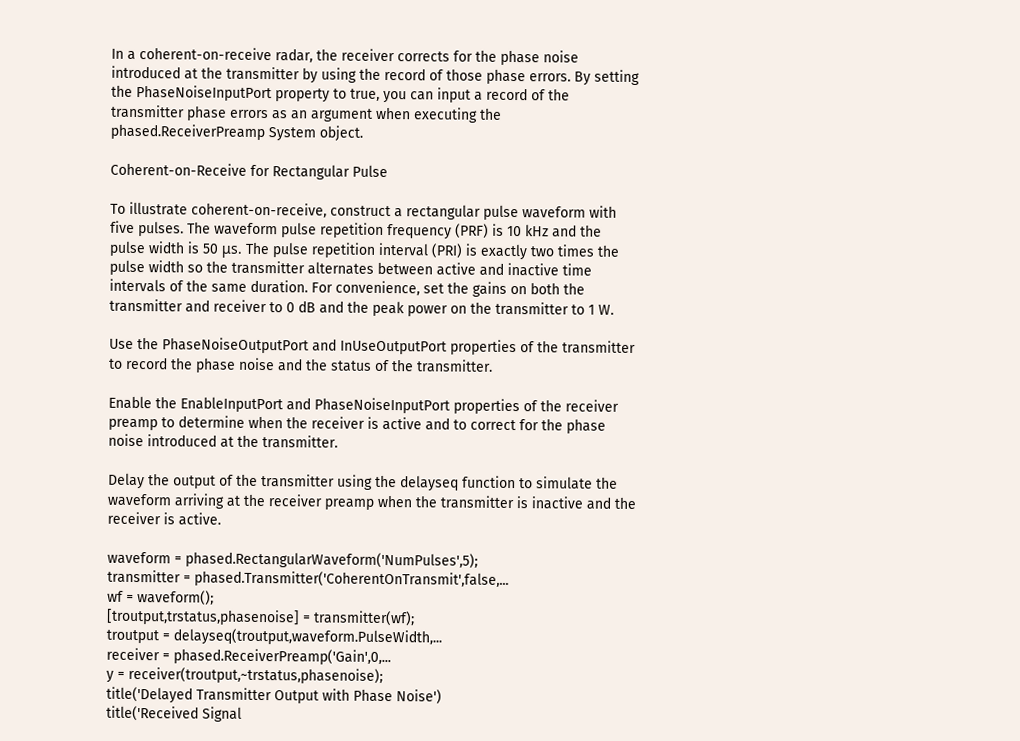In a coherent-on-receive radar, the receiver corrects for the phase noise introduced at the transmitter by using the record of those phase errors. By setting the PhaseNoiseInputPort property to true, you can input a record of the transmitter phase errors as an argument when executing the phased.ReceiverPreamp System object.

Coherent-on-Receive for Rectangular Pulse

To illustrate coherent-on-receive, construct a rectangular pulse waveform with five pulses. The waveform pulse repetition frequency (PRF) is 10 kHz and the pulse width is 50 μs. The pulse repetition interval (PRI) is exactly two times the pulse width so the transmitter alternates between active and inactive time intervals of the same duration. For convenience, set the gains on both the transmitter and receiver to 0 dB and the peak power on the transmitter to 1 W.

Use the PhaseNoiseOutputPort and InUseOutputPort properties of the transmitter to record the phase noise and the status of the transmitter.

Enable the EnableInputPort and PhaseNoiseInputPort properties of the receiver preamp to determine when the receiver is active and to correct for the phase noise introduced at the transmitter.

Delay the output of the transmitter using the delayseq function to simulate the waveform arriving at the receiver preamp when the transmitter is inactive and the receiver is active.

waveform = phased.RectangularWaveform('NumPulses',5);
transmitter = phased.Transmitter('CoherentOnTransmit',false,...
wf = waveform();
[troutput,trstatus,phasenoise] = transmitter(wf);
troutput = delayseq(troutput,waveform.PulseWidth,...
receiver = phased.ReceiverPreamp('Gain',0,...
y = receiver(troutput,~trstatus,phasenoise);
title('Delayed Transmitter Output with Phase Noise')
title('Received Signal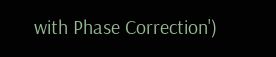with Phase Correction')